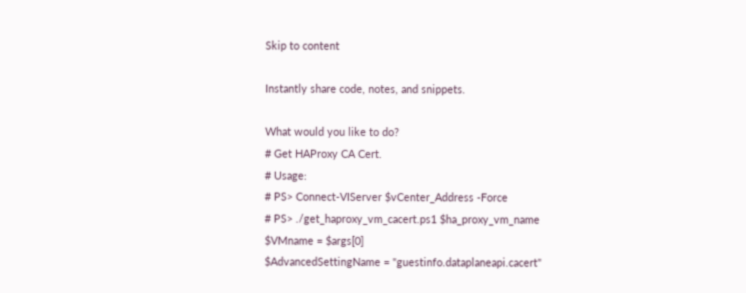Skip to content

Instantly share code, notes, and snippets.

What would you like to do?
# Get HAProxy CA Cert.
# Usage:
# PS> Connect-VIServer $vCenter_Address -Force
# PS> ./get_haproxy_vm_cacert.ps1 $ha_proxy_vm_name
$VMname = $args[0]
$AdvancedSettingName = "guestinfo.dataplaneapi.cacert"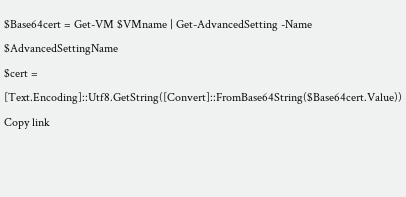$Base64cert = Get-VM $VMname | Get-AdvancedSetting -Name $AdvancedSettingName
$cert = [Text.Encoding]::Utf8.GetString([Convert]::FromBase64String($Base64cert.Value))
Copy link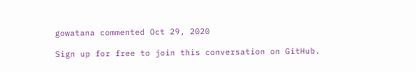gowatana commented Oct 29, 2020

Sign up for free to join this conversation on GitHub.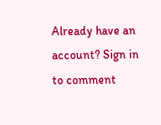Already have an account? Sign in to comment